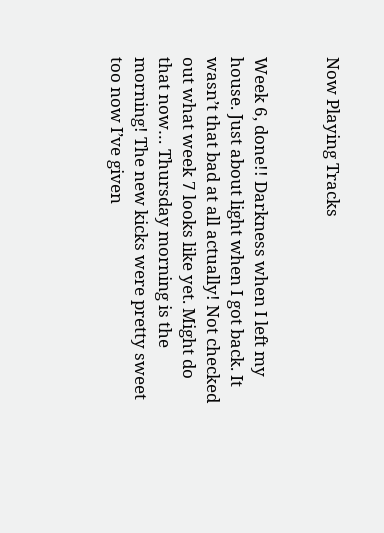Now Playing Tracks


Week 6, done!! Darkness when I left my house. Just about light when I got back. It wasn’t that bad at all actually! Not checked out what week 7 looks like yet. Might do that now… Thursday morning is the morning! The new kicks were pretty sweet too now I’ve given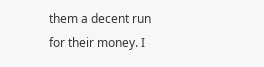them a decent run for their money. I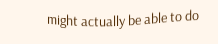might actually be able to do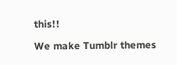this!!

We make Tumblr themes